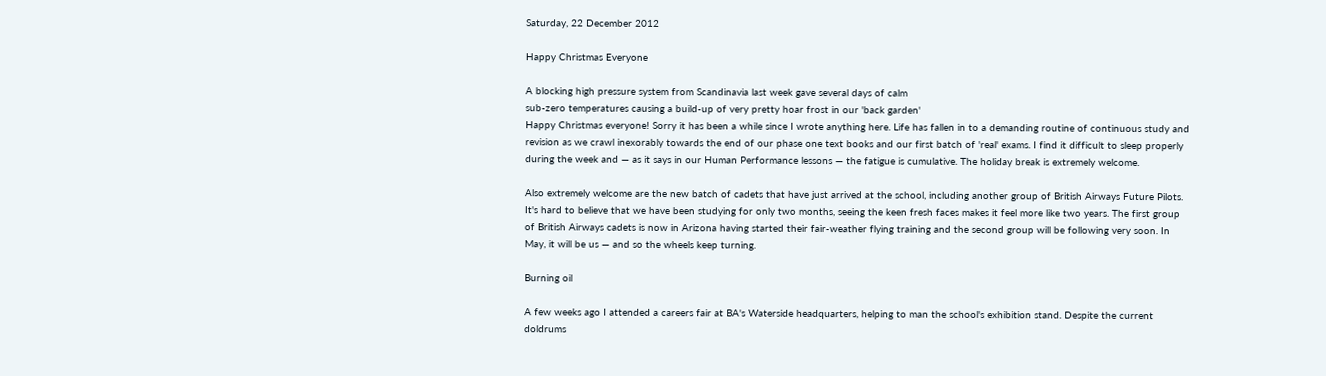Saturday, 22 December 2012

Happy Christmas Everyone

A blocking high pressure system from Scandinavia last week gave several days of calm
sub-zero temperatures causing a build-up of very pretty hoar frost in our 'back garden'
Happy Christmas everyone! Sorry it has been a while since I wrote anything here. Life has fallen in to a demanding routine of continuous study and revision as we crawl inexorably towards the end of our phase one text books and our first batch of 'real' exams. I find it difficult to sleep properly during the week and — as it says in our Human Performance lessons — the fatigue is cumulative. The holiday break is extremely welcome.

Also extremely welcome are the new batch of cadets that have just arrived at the school, including another group of British Airways Future Pilots. It's hard to believe that we have been studying for only two months, seeing the keen fresh faces makes it feel more like two years. The first group of British Airways cadets is now in Arizona having started their fair-weather flying training and the second group will be following very soon. In May, it will be us — and so the wheels keep turning.

Burning oil

A few weeks ago I attended a careers fair at BA's Waterside headquarters, helping to man the school's exhibition stand. Despite the current doldrums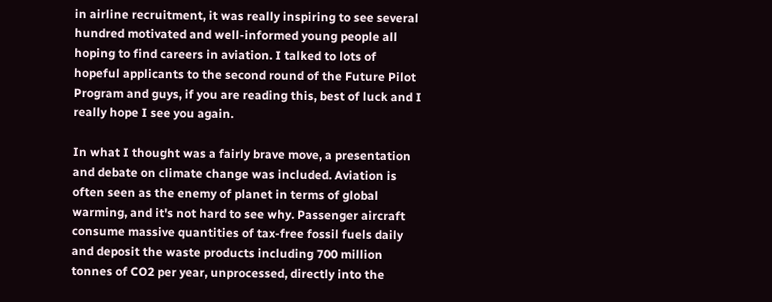in airline recruitment, it was really inspiring to see several hundred motivated and well-informed young people all hoping to find careers in aviation. I talked to lots of hopeful applicants to the second round of the Future Pilot Program and guys, if you are reading this, best of luck and I really hope I see you again.

In what I thought was a fairly brave move, a presentation and debate on climate change was included. Aviation is often seen as the enemy of planet in terms of global warming, and it's not hard to see why. Passenger aircraft consume massive quantities of tax-free fossil fuels daily and deposit the waste products including 700 million tonnes of CO2 per year, unprocessed, directly into the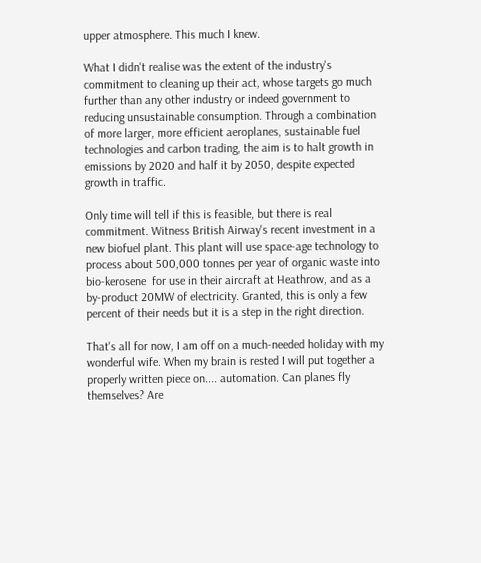upper atmosphere. This much I knew.

What I didn't realise was the extent of the industry's commitment to cleaning up their act, whose targets go much further than any other industry or indeed government to reducing unsustainable consumption. Through a combination of more larger, more efficient aeroplanes, sustainable fuel technologies and carbon trading, the aim is to halt growth in emissions by 2020 and half it by 2050, despite expected growth in traffic.

Only time will tell if this is feasible, but there is real commitment. Witness British Airway's recent investment in a new biofuel plant. This plant will use space-age technology to process about 500,000 tonnes per year of organic waste into bio-kerosene  for use in their aircraft at Heathrow, and as a by-product 20MW of electricity. Granted, this is only a few percent of their needs but it is a step in the right direction.

That's all for now, I am off on a much-needed holiday with my wonderful wife. When my brain is rested I will put together a properly written piece on.... automation. Can planes fly themselves? Are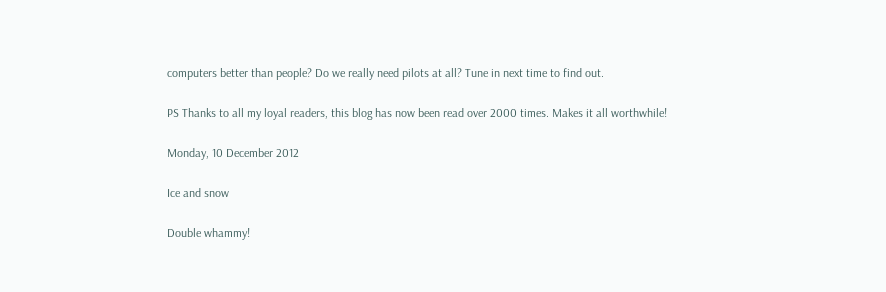computers better than people? Do we really need pilots at all? Tune in next time to find out.

PS Thanks to all my loyal readers, this blog has now been read over 2000 times. Makes it all worthwhile!

Monday, 10 December 2012

Ice and snow

Double whammy!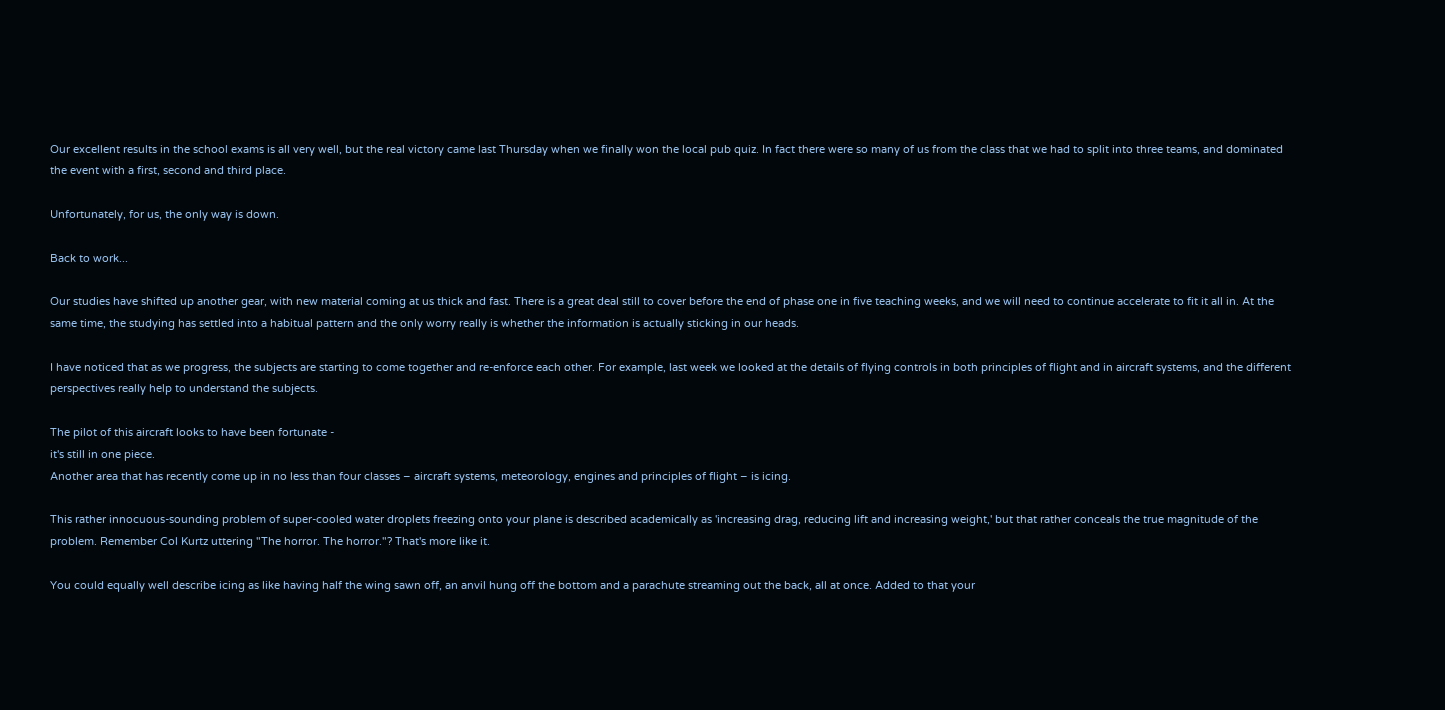Our excellent results in the school exams is all very well, but the real victory came last Thursday when we finally won the local pub quiz. In fact there were so many of us from the class that we had to split into three teams, and dominated the event with a first, second and third place.

Unfortunately, for us, the only way is down.

Back to work...

Our studies have shifted up another gear, with new material coming at us thick and fast. There is a great deal still to cover before the end of phase one in five teaching weeks, and we will need to continue accelerate to fit it all in. At the same time, the studying has settled into a habitual pattern and the only worry really is whether the information is actually sticking in our heads.

I have noticed that as we progress, the subjects are starting to come together and re-enforce each other. For example, last week we looked at the details of flying controls in both principles of flight and in aircraft systems, and the different perspectives really help to understand the subjects.

The pilot of this aircraft looks to have been fortunate -
it's still in one piece.
Another area that has recently come up in no less than four classes – aircraft systems, meteorology, engines and principles of flight – is icing.

This rather innocuous-sounding problem of super-cooled water droplets freezing onto your plane is described academically as 'increasing drag, reducing lift and increasing weight,' but that rather conceals the true magnitude of the problem. Remember Col Kurtz uttering "The horror. The horror."? That's more like it.

You could equally well describe icing as like having half the wing sawn off, an anvil hung off the bottom and a parachute streaming out the back, all at once. Added to that your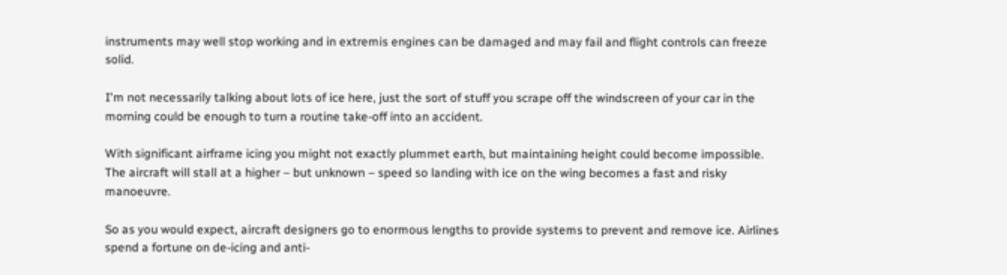instruments may well stop working and in extremis engines can be damaged and may fail and flight controls can freeze solid.

I'm not necessarily talking about lots of ice here, just the sort of stuff you scrape off the windscreen of your car in the morning could be enough to turn a routine take-off into an accident.

With significant airframe icing you might not exactly plummet earth, but maintaining height could become impossible. The aircraft will stall at a higher – but unknown – speed so landing with ice on the wing becomes a fast and risky manoeuvre.

So as you would expect, aircraft designers go to enormous lengths to provide systems to prevent and remove ice. Airlines spend a fortune on de-icing and anti-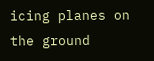icing planes on the ground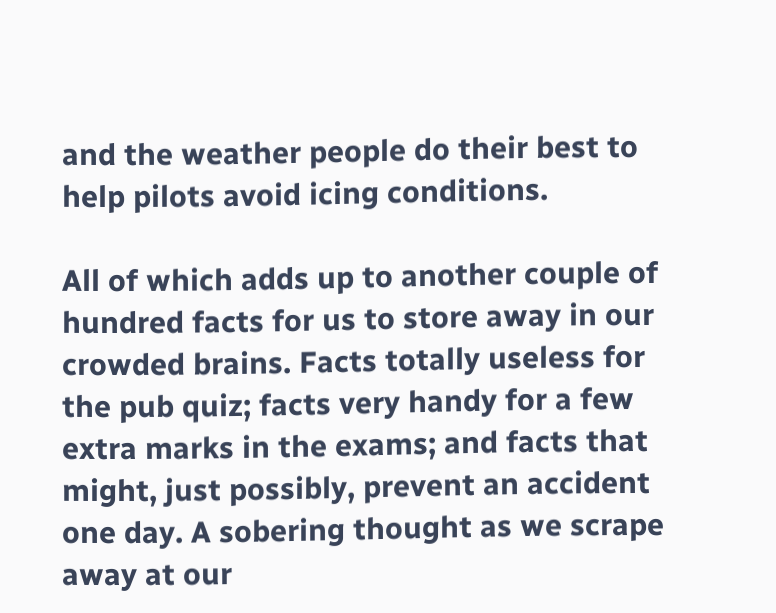and the weather people do their best to help pilots avoid icing conditions.

All of which adds up to another couple of hundred facts for us to store away in our crowded brains. Facts totally useless for the pub quiz; facts very handy for a few extra marks in the exams; and facts that might, just possibly, prevent an accident one day. A sobering thought as we scrape away at our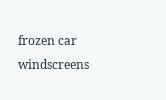frozen car windscreens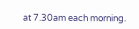at 7.30am each morning.